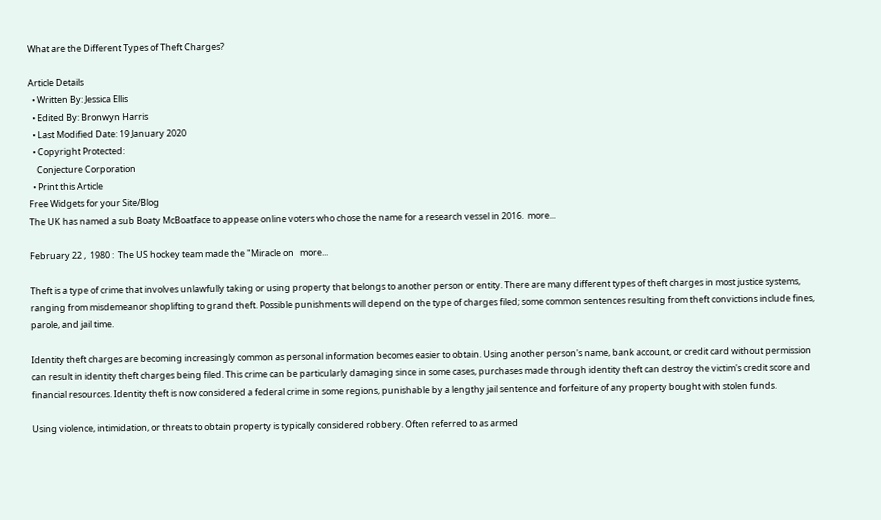What are the Different Types of Theft Charges?

Article Details
  • Written By: Jessica Ellis
  • Edited By: Bronwyn Harris
  • Last Modified Date: 19 January 2020
  • Copyright Protected:
    Conjecture Corporation
  • Print this Article
Free Widgets for your Site/Blog
The UK has named a sub Boaty McBoatface to appease online voters who chose the name for a research vessel in 2016.  more...

February 22 ,  1980 :  The US hockey team made the "Miracle on   more...

Theft is a type of crime that involves unlawfully taking or using property that belongs to another person or entity. There are many different types of theft charges in most justice systems, ranging from misdemeanor shoplifting to grand theft. Possible punishments will depend on the type of charges filed; some common sentences resulting from theft convictions include fines, parole, and jail time.

Identity theft charges are becoming increasingly common as personal information becomes easier to obtain. Using another person's name, bank account, or credit card without permission can result in identity theft charges being filed. This crime can be particularly damaging since in some cases, purchases made through identity theft can destroy the victim's credit score and financial resources. Identity theft is now considered a federal crime in some regions, punishable by a lengthy jail sentence and forfeiture of any property bought with stolen funds.

Using violence, intimidation, or threats to obtain property is typically considered robbery. Often referred to as armed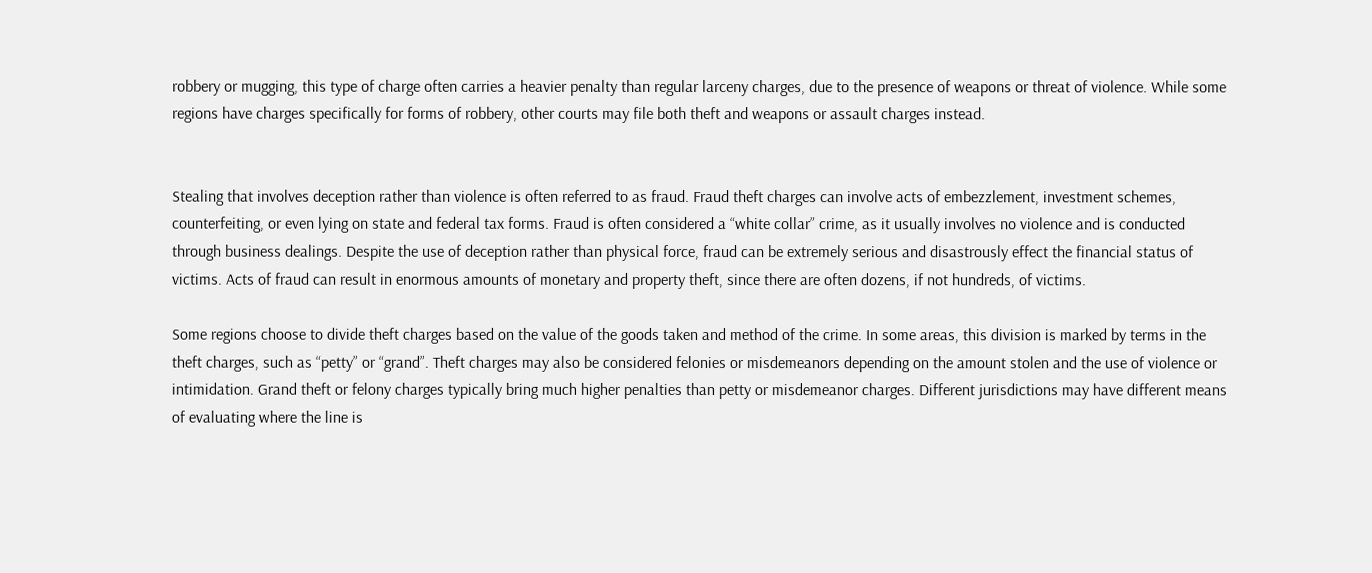robbery or mugging, this type of charge often carries a heavier penalty than regular larceny charges, due to the presence of weapons or threat of violence. While some regions have charges specifically for forms of robbery, other courts may file both theft and weapons or assault charges instead.


Stealing that involves deception rather than violence is often referred to as fraud. Fraud theft charges can involve acts of embezzlement, investment schemes, counterfeiting, or even lying on state and federal tax forms. Fraud is often considered a “white collar” crime, as it usually involves no violence and is conducted through business dealings. Despite the use of deception rather than physical force, fraud can be extremely serious and disastrously effect the financial status of victims. Acts of fraud can result in enormous amounts of monetary and property theft, since there are often dozens, if not hundreds, of victims.

Some regions choose to divide theft charges based on the value of the goods taken and method of the crime. In some areas, this division is marked by terms in the theft charges, such as “petty” or “grand”. Theft charges may also be considered felonies or misdemeanors depending on the amount stolen and the use of violence or intimidation. Grand theft or felony charges typically bring much higher penalties than petty or misdemeanor charges. Different jurisdictions may have different means of evaluating where the line is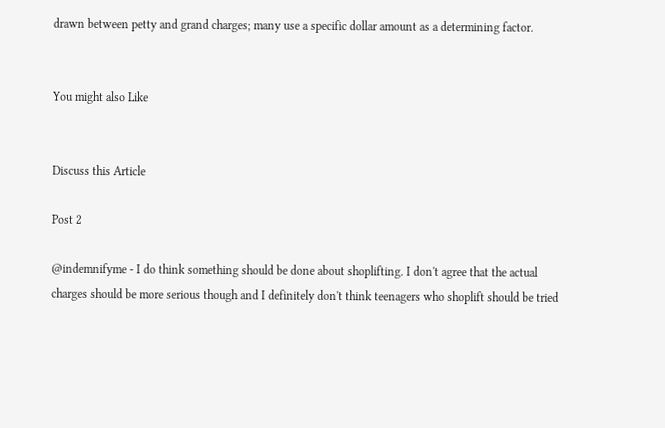drawn between petty and grand charges; many use a specific dollar amount as a determining factor.


You might also Like


Discuss this Article

Post 2

@indemnifyme - I do think something should be done about shoplifting. I don't agree that the actual charges should be more serious though and I definitely don't think teenagers who shoplift should be tried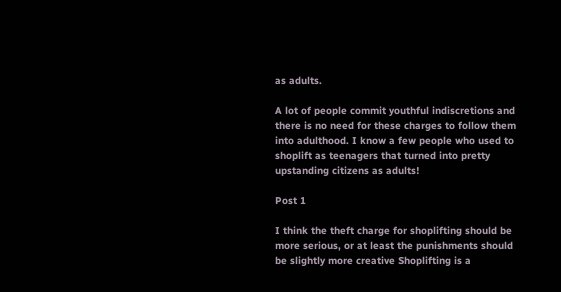as adults.

A lot of people commit youthful indiscretions and there is no need for these charges to follow them into adulthood. I know a few people who used to shoplift as teenagers that turned into pretty upstanding citizens as adults!

Post 1

I think the theft charge for shoplifting should be more serious, or at least the punishments should be slightly more creative Shoplifting is a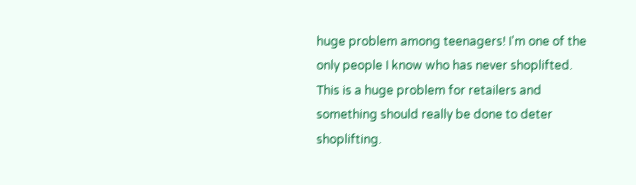huge problem among teenagers! I'm one of the only people I know who has never shoplifted. This is a huge problem for retailers and something should really be done to deter shoplifting.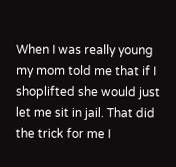When I was really young my mom told me that if I shoplifted she would just let me sit in jail. That did the trick for me I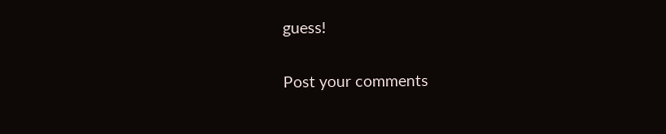guess!

Post your comments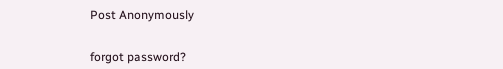Post Anonymously


forgot password?